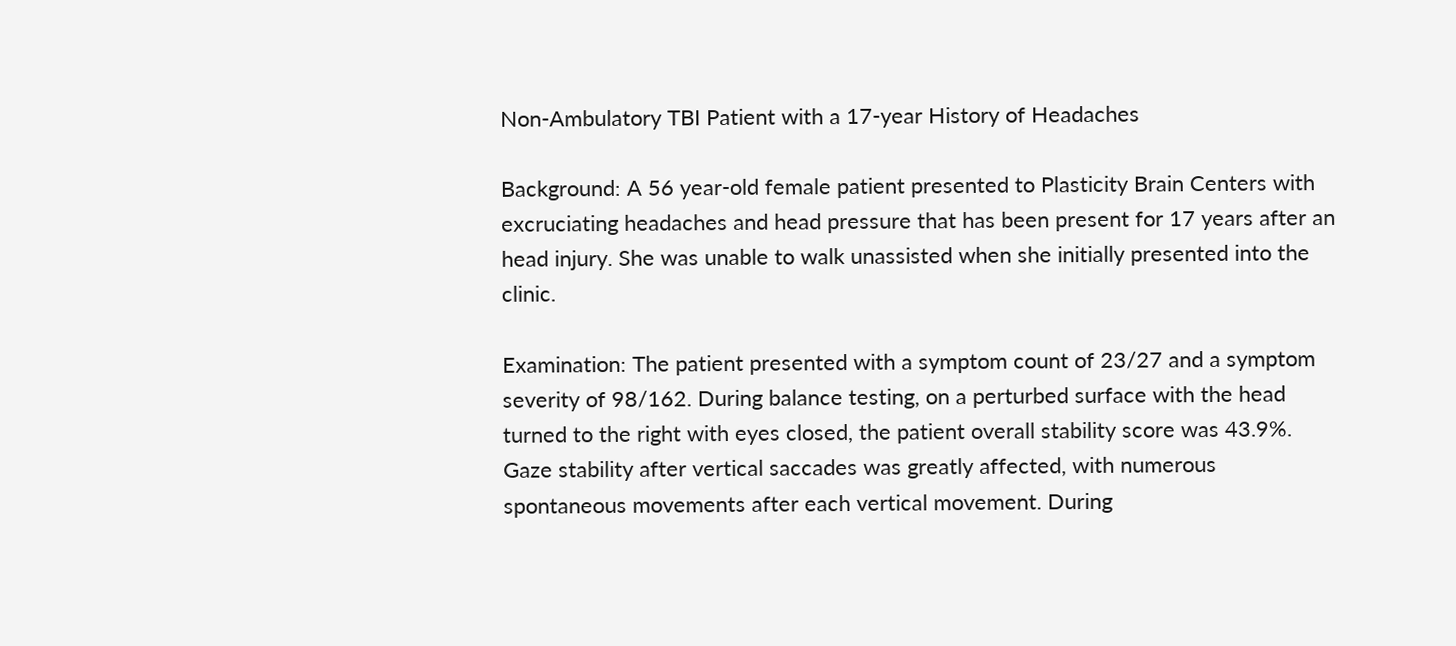Non-Ambulatory TBI Patient with a 17-year History of Headaches

Background: A 56 year-old female patient presented to Plasticity Brain Centers with excruciating headaches and head pressure that has been present for 17 years after an head injury. She was unable to walk unassisted when she initially presented into the clinic.

Examination: The patient presented with a symptom count of 23/27 and a symptom severity of 98/162. During balance testing, on a perturbed surface with the head turned to the right with eyes closed, the patient overall stability score was 43.9%. Gaze stability after vertical saccades was greatly affected, with numerous spontaneous movements after each vertical movement. During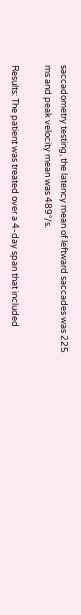saccadometry testing, the latency mean of leftward saccades was 225 ms and peak velocity mean was 489°/s.

Results: The patient was treated over a 4-day span that included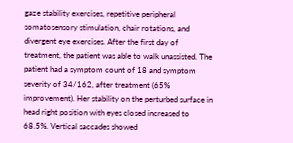gaze stability exercises, repetitive peripheral somatosensory stimulation, chair rotations, and divergent eye exercises. After the first day of treatment, the patient was able to walk unassisted. The patient had a symptom count of 18 and symptom severity of 34/162, after treatment (65% improvement). Her stability on the perturbed surface in head right position with eyes closed increased to 68.5%. Vertical saccades showed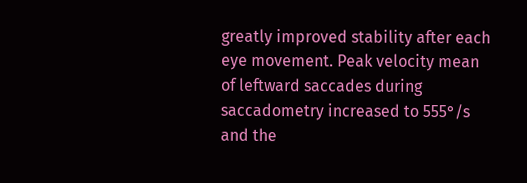greatly improved stability after each eye movement. Peak velocity mean of leftward saccades during saccadometry increased to 555°/s and the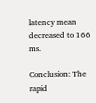latency mean decreased to 166 ms.

Conclusion: The rapid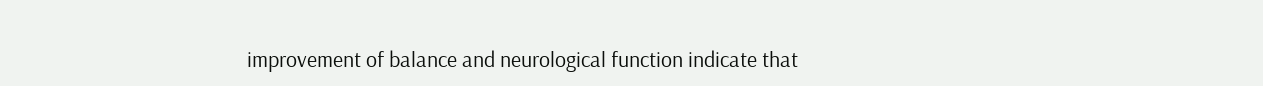improvement of balance and neurological function indicate that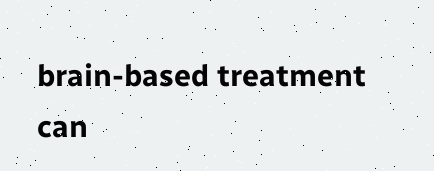brain-based treatment can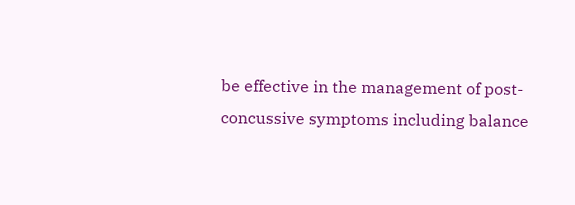be effective in the management of post-concussive symptoms including balance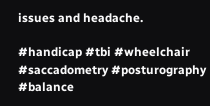issues and headache.

#handicap #tbi #wheelchair #saccadometry #posturography #balance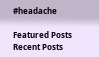#headache

Featured Posts
Recent Posts